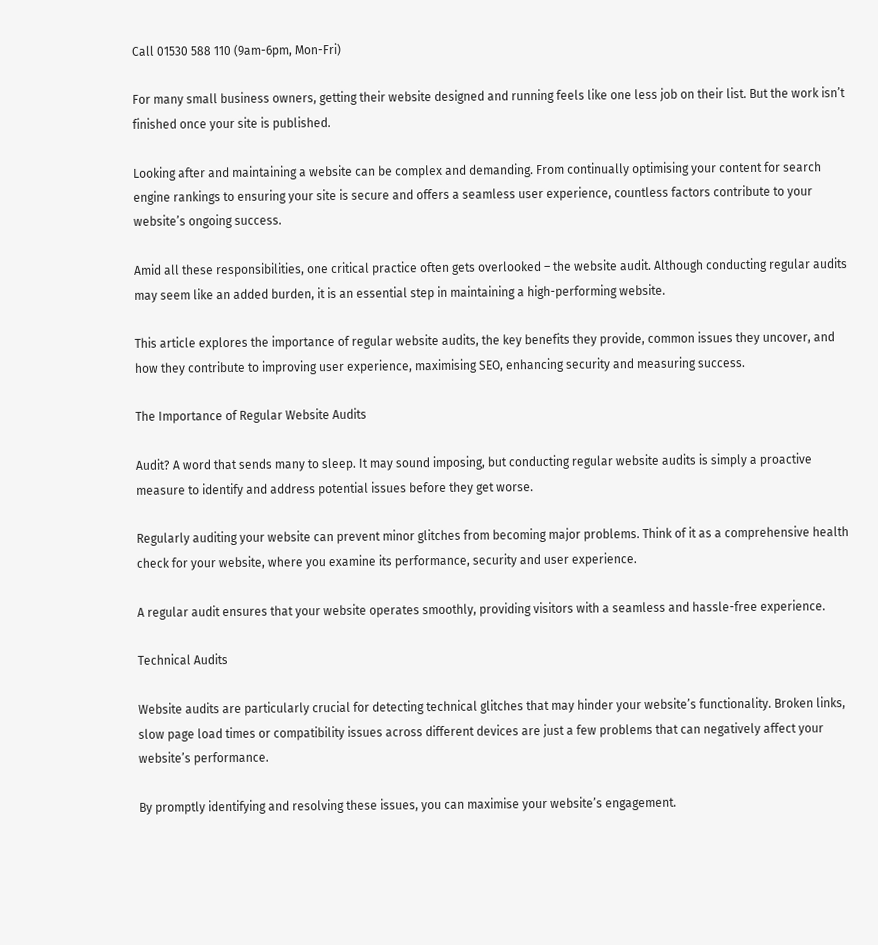Call 01530 588 110 (9am-6pm, Mon-Fri)

For many small business owners, getting their website designed and running feels like one less job on their list. But the work isn’t finished once your site is published.

Looking after and maintaining a website can be complex and demanding. From continually optimising your content for search engine rankings to ensuring your site is secure and offers a seamless user experience, countless factors contribute to your website’s ongoing success.

Amid all these responsibilities, one critical practice often gets overlooked – the website audit. Although conducting regular audits may seem like an added burden, it is an essential step in maintaining a high-performing website.

This article explores the importance of regular website audits, the key benefits they provide, common issues they uncover, and how they contribute to improving user experience, maximising SEO, enhancing security and measuring success.

The Importance of Regular Website Audits

Audit? A word that sends many to sleep. It may sound imposing, but conducting regular website audits is simply a proactive measure to identify and address potential issues before they get worse.

Regularly auditing your website can prevent minor glitches from becoming major problems. Think of it as a comprehensive health check for your website, where you examine its performance, security and user experience.

A regular audit ensures that your website operates smoothly, providing visitors with a seamless and hassle-free experience.

Technical Audits

Website audits are particularly crucial for detecting technical glitches that may hinder your website’s functionality. Broken links, slow page load times or compatibility issues across different devices are just a few problems that can negatively affect your website’s performance.

By promptly identifying and resolving these issues, you can maximise your website’s engagement.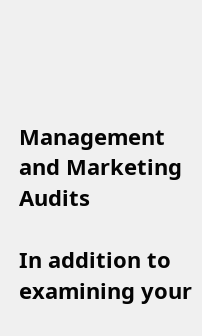Management and Marketing Audits

In addition to examining your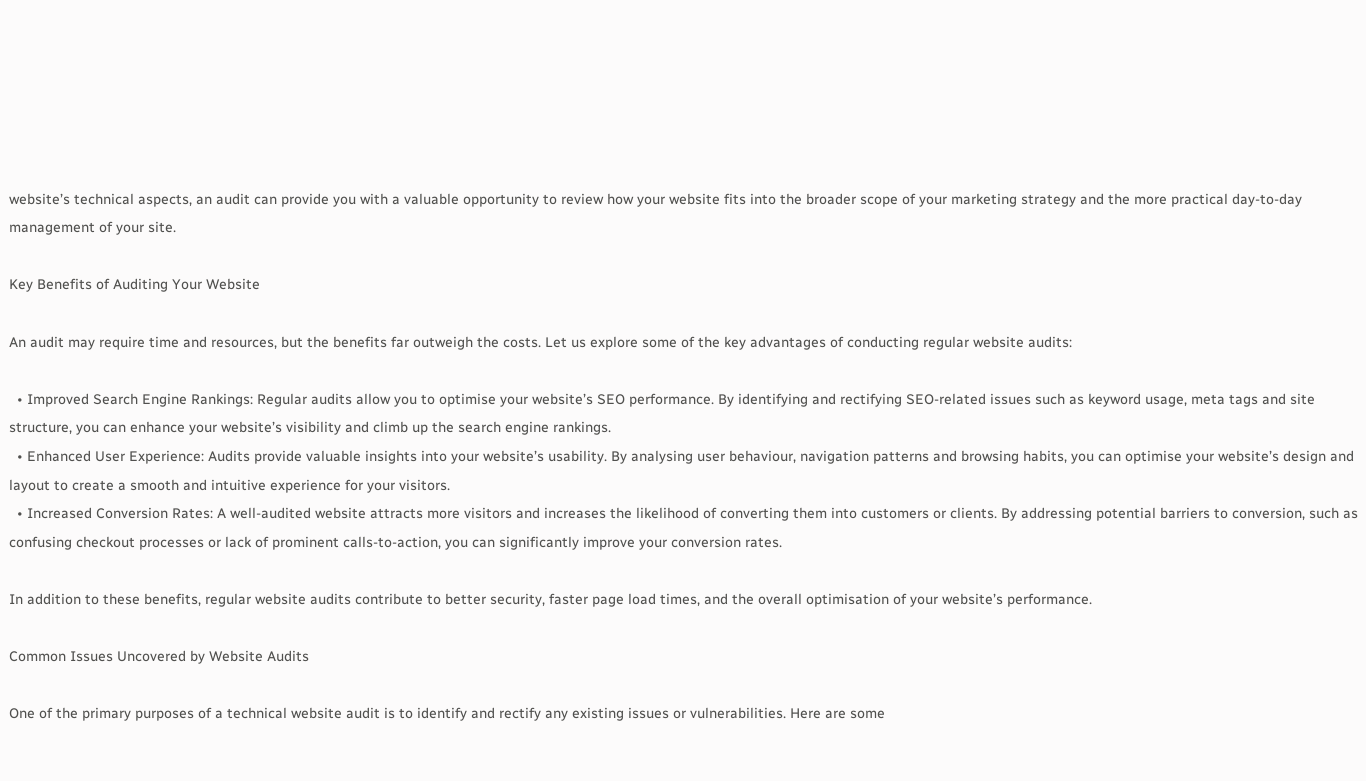website’s technical aspects, an audit can provide you with a valuable opportunity to review how your website fits into the broader scope of your marketing strategy and the more practical day-to-day management of your site.

Key Benefits of Auditing Your Website

An audit may require time and resources, but the benefits far outweigh the costs. Let us explore some of the key advantages of conducting regular website audits:

  • Improved Search Engine Rankings: Regular audits allow you to optimise your website’s SEO performance. By identifying and rectifying SEO-related issues such as keyword usage, meta tags and site structure, you can enhance your website’s visibility and climb up the search engine rankings.
  • Enhanced User Experience: Audits provide valuable insights into your website’s usability. By analysing user behaviour, navigation patterns and browsing habits, you can optimise your website’s design and layout to create a smooth and intuitive experience for your visitors.
  • Increased Conversion Rates: A well-audited website attracts more visitors and increases the likelihood of converting them into customers or clients. By addressing potential barriers to conversion, such as confusing checkout processes or lack of prominent calls-to-action, you can significantly improve your conversion rates.

In addition to these benefits, regular website audits contribute to better security, faster page load times, and the overall optimisation of your website’s performance.

Common Issues Uncovered by Website Audits

One of the primary purposes of a technical website audit is to identify and rectify any existing issues or vulnerabilities. Here are some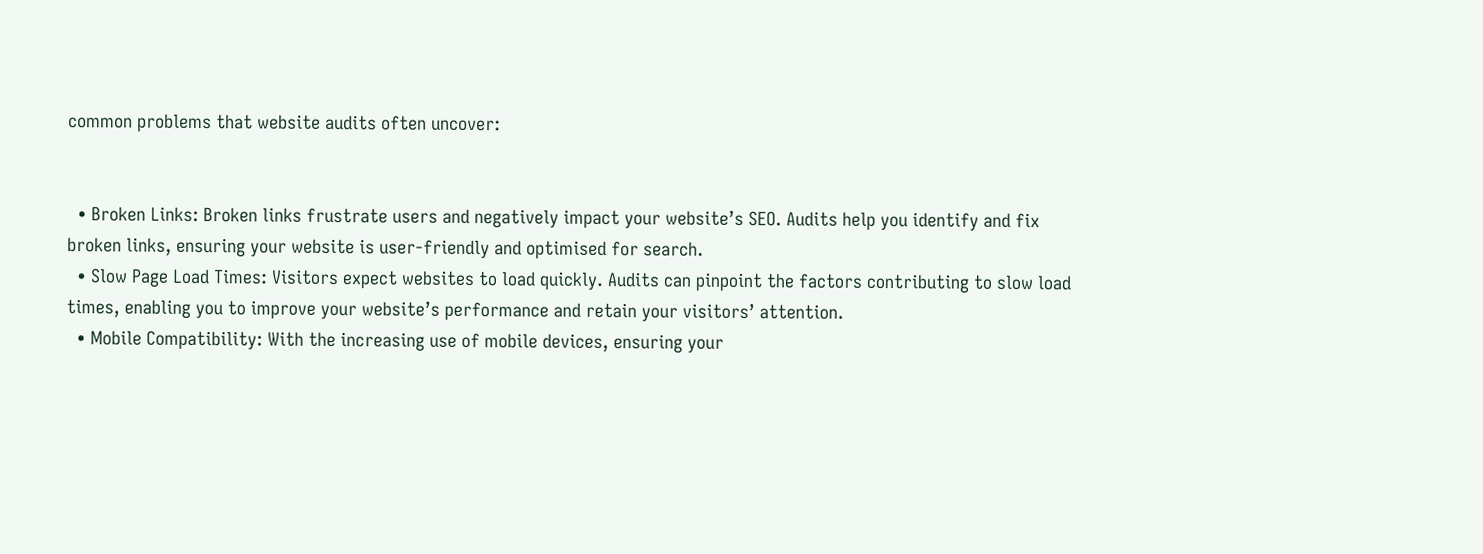common problems that website audits often uncover:


  • Broken Links: Broken links frustrate users and negatively impact your website’s SEO. Audits help you identify and fix broken links, ensuring your website is user-friendly and optimised for search.
  • Slow Page Load Times: Visitors expect websites to load quickly. Audits can pinpoint the factors contributing to slow load times, enabling you to improve your website’s performance and retain your visitors’ attention.
  • Mobile Compatibility: With the increasing use of mobile devices, ensuring your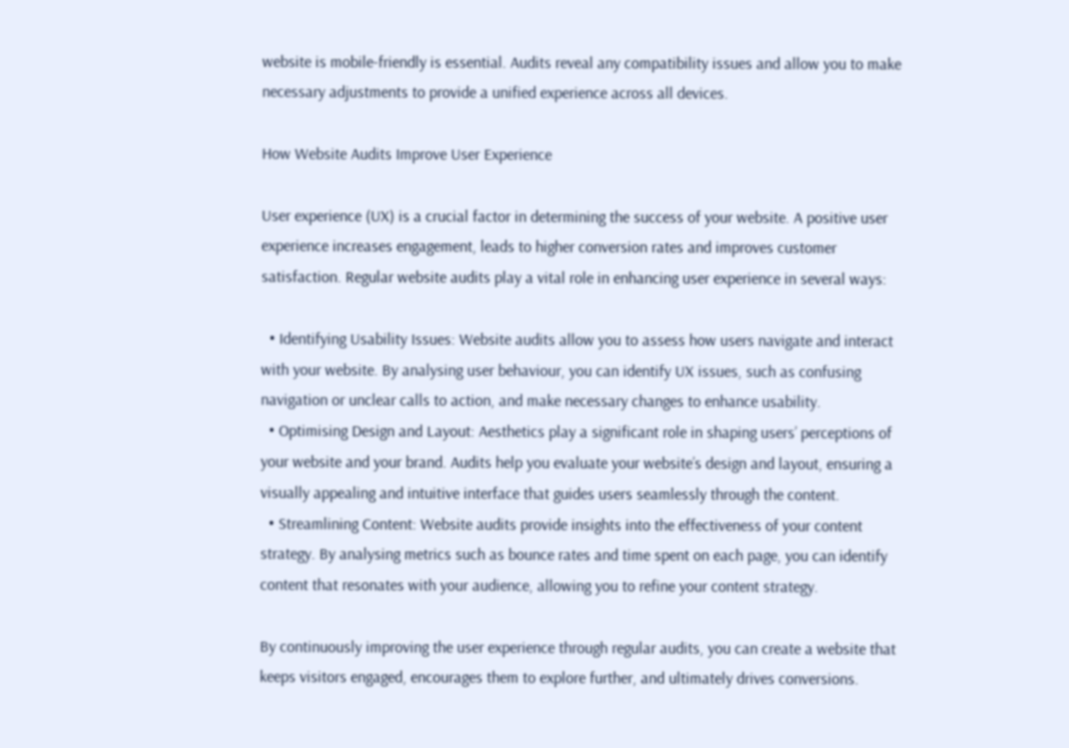website is mobile-friendly is essential. Audits reveal any compatibility issues and allow you to make necessary adjustments to provide a unified experience across all devices.

How Website Audits Improve User Experience

User experience (UX) is a crucial factor in determining the success of your website. A positive user experience increases engagement, leads to higher conversion rates and improves customer satisfaction. Regular website audits play a vital role in enhancing user experience in several ways:

  • Identifying Usability Issues: Website audits allow you to assess how users navigate and interact with your website. By analysing user behaviour, you can identify UX issues, such as confusing navigation or unclear calls to action, and make necessary changes to enhance usability.
  • Optimising Design and Layout: Aesthetics play a significant role in shaping users’ perceptions of your website and your brand. Audits help you evaluate your website’s design and layout, ensuring a visually appealing and intuitive interface that guides users seamlessly through the content.
  • Streamlining Content: Website audits provide insights into the effectiveness of your content strategy. By analysing metrics such as bounce rates and time spent on each page, you can identify content that resonates with your audience, allowing you to refine your content strategy.

By continuously improving the user experience through regular audits, you can create a website that keeps visitors engaged, encourages them to explore further, and ultimately drives conversions.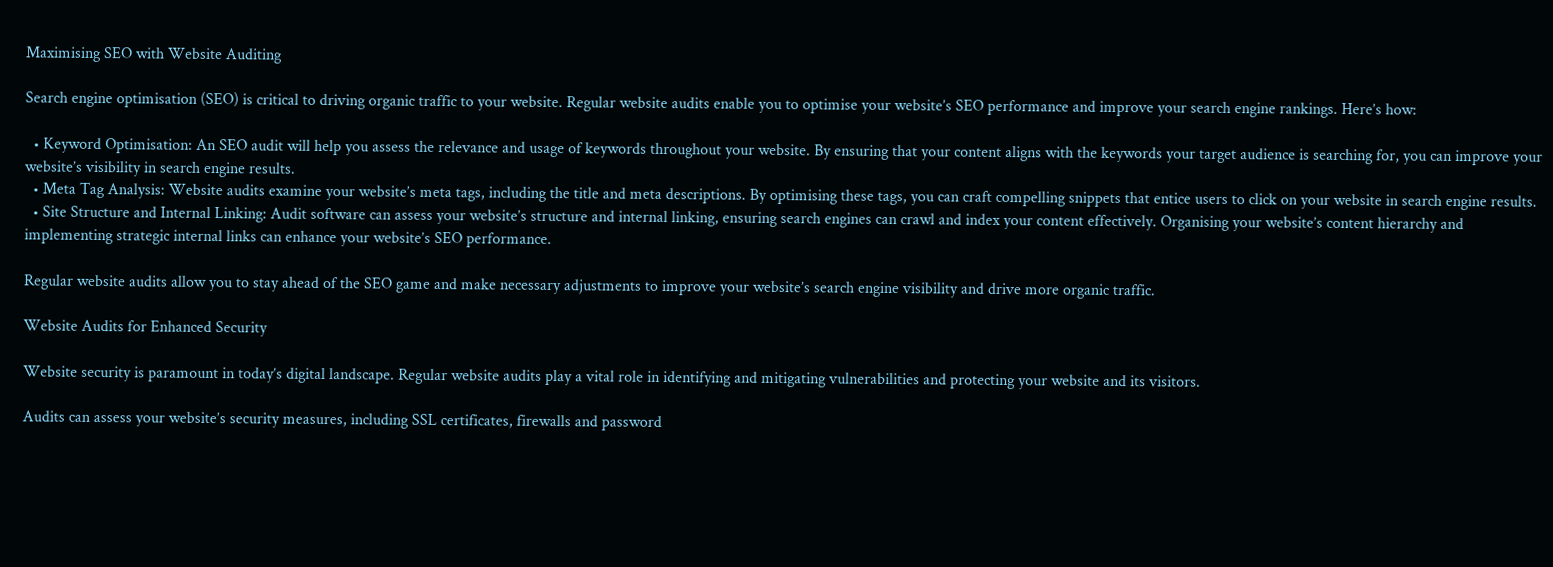Maximising SEO with Website Auditing

Search engine optimisation (SEO) is critical to driving organic traffic to your website. Regular website audits enable you to optimise your website’s SEO performance and improve your search engine rankings. Here’s how:

  • Keyword Optimisation: An SEO audit will help you assess the relevance and usage of keywords throughout your website. By ensuring that your content aligns with the keywords your target audience is searching for, you can improve your website’s visibility in search engine results.
  • Meta Tag Analysis: Website audits examine your website’s meta tags, including the title and meta descriptions. By optimising these tags, you can craft compelling snippets that entice users to click on your website in search engine results.
  • Site Structure and Internal Linking: Audit software can assess your website’s structure and internal linking, ensuring search engines can crawl and index your content effectively. Organising your website’s content hierarchy and implementing strategic internal links can enhance your website’s SEO performance.

Regular website audits allow you to stay ahead of the SEO game and make necessary adjustments to improve your website’s search engine visibility and drive more organic traffic.

Website Audits for Enhanced Security

Website security is paramount in today’s digital landscape. Regular website audits play a vital role in identifying and mitigating vulnerabilities and protecting your website and its visitors.

Audits can assess your website’s security measures, including SSL certificates, firewalls and password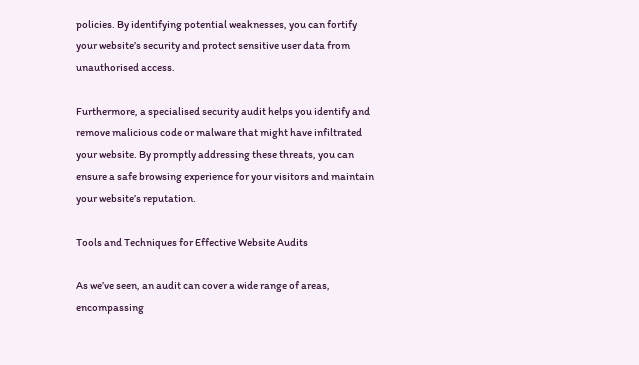policies. By identifying potential weaknesses, you can fortify your website’s security and protect sensitive user data from unauthorised access.

Furthermore, a specialised security audit helps you identify and remove malicious code or malware that might have infiltrated your website. By promptly addressing these threats, you can ensure a safe browsing experience for your visitors and maintain your website’s reputation.

Tools and Techniques for Effective Website Audits

As we’ve seen, an audit can cover a wide range of areas, encompassing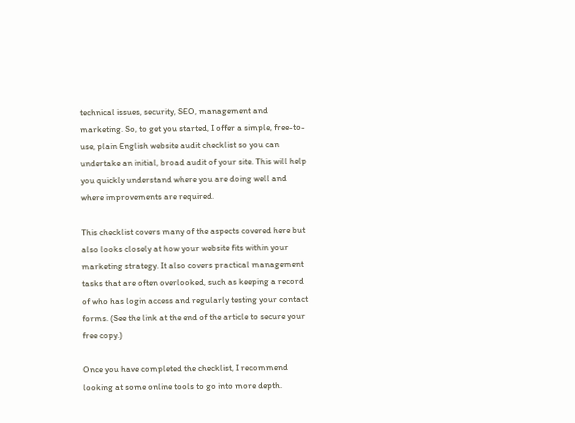technical issues, security, SEO, management and marketing. So, to get you started, I offer a simple, free-to-use, plain English website audit checklist so you can undertake an initial, broad audit of your site. This will help you quickly understand where you are doing well and where improvements are required.

This checklist covers many of the aspects covered here but also looks closely at how your website fits within your marketing strategy. It also covers practical management tasks that are often overlooked, such as keeping a record of who has login access and regularly testing your contact forms. (See the link at the end of the article to secure your free copy.)

Once you have completed the checklist, I recommend looking at some online tools to go into more depth.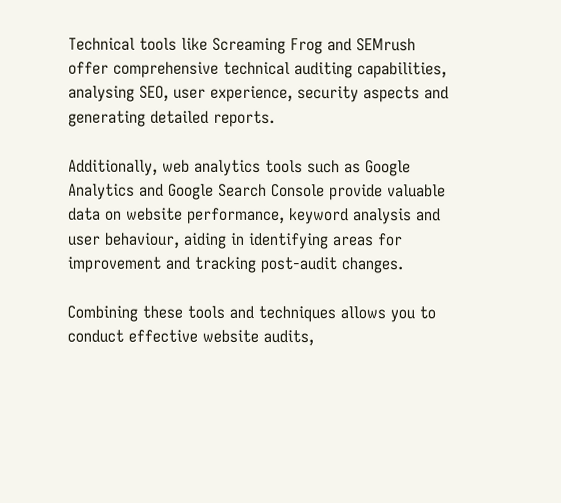Technical tools like Screaming Frog and SEMrush offer comprehensive technical auditing capabilities, analysing SEO, user experience, security aspects and generating detailed reports.

Additionally, web analytics tools such as Google Analytics and Google Search Console provide valuable data on website performance, keyword analysis and user behaviour, aiding in identifying areas for improvement and tracking post-audit changes.

Combining these tools and techniques allows you to conduct effective website audits,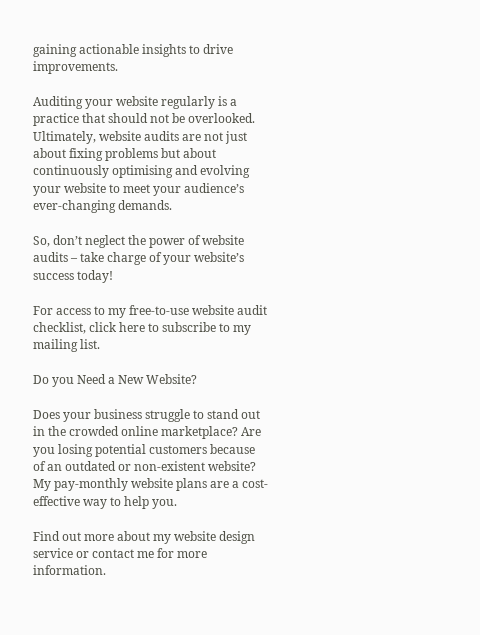gaining actionable insights to drive improvements.

Auditing your website regularly is a practice that should not be overlooked. Ultimately, website audits are not just about fixing problems but about continuously optimising and evolving your website to meet your audience’s ever-changing demands.

So, don’t neglect the power of website audits – take charge of your website’s success today!

For access to my free-to-use website audit checklist, click here to subscribe to my mailing list.

Do you Need a New Website?

Does your business struggle to stand out in the crowded online marketplace? Are you losing potential customers because of an outdated or non-existent website? My pay-monthly website plans are a cost-effective way to help you.

Find out more about my website design service or contact me for more information.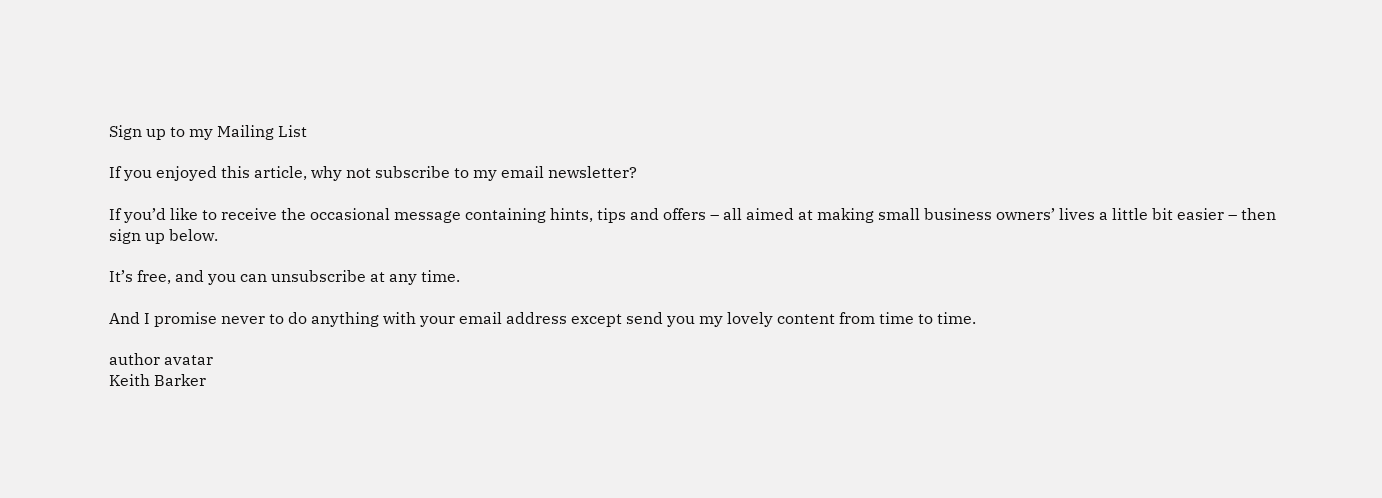Sign up to my Mailing List

If you enjoyed this article, why not subscribe to my email newsletter?

If you’d like to receive the occasional message containing hints, tips and offers – all aimed at making small business owners’ lives a little bit easier – then sign up below.

It’s free, and you can unsubscribe at any time.

And I promise never to do anything with your email address except send you my lovely content from time to time.

author avatar
Keith Barker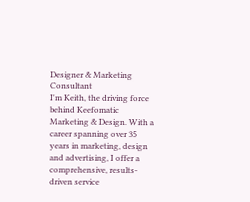Designer & Marketing Consultant
I'm Keith, the driving force behind Keefomatic Marketing & Design. With a career spanning over 35 years in marketing, design and advertising, I offer a comprehensive, results-driven service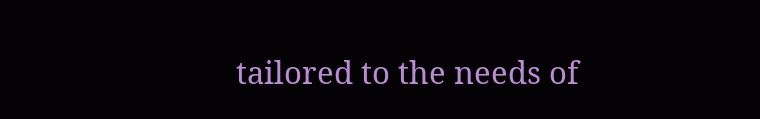tailored to the needs of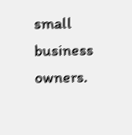small business owners.